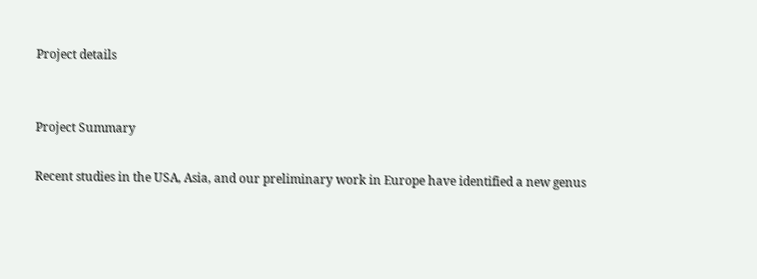Project details


Project Summary

Recent studies in the USA, Asia, and our preliminary work in Europe have identified a new genus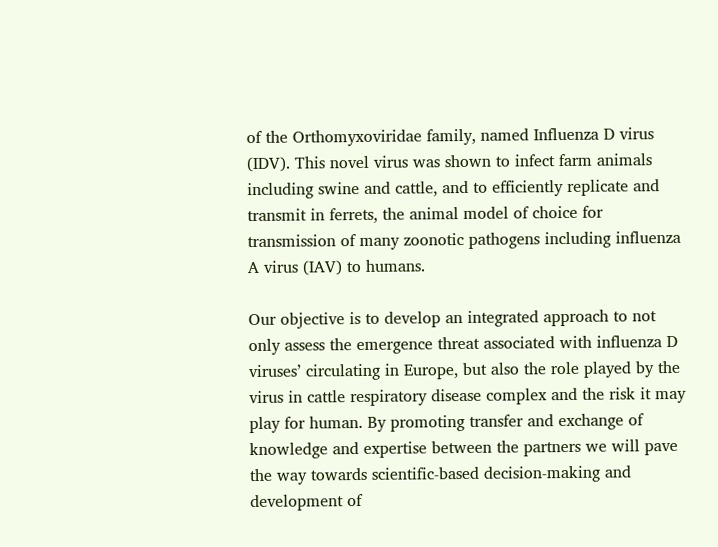of the Orthomyxoviridae family, named Influenza D virus (IDV). This novel virus was shown to infect farm animals including swine and cattle, and to efficiently replicate and transmit in ferrets, the animal model of choice for transmission of many zoonotic pathogens including influenza A virus (IAV) to humans.

Our objective is to develop an integrated approach to not only assess the emergence threat associated with influenza D viruses’ circulating in Europe, but also the role played by the virus in cattle respiratory disease complex and the risk it may play for human. By promoting transfer and exchange of knowledge and expertise between the partners we will pave the way towards scientific-based decision-making and development of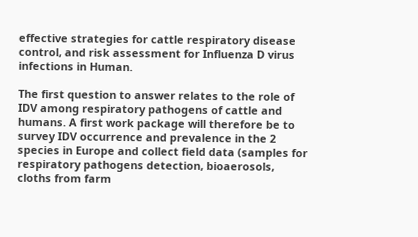effective strategies for cattle respiratory disease control, and risk assessment for Influenza D virus infections in Human.

The first question to answer relates to the role of IDV among respiratory pathogens of cattle and humans. A first work package will therefore be to survey IDV occurrence and prevalence in the 2 species in Europe and collect field data (samples for respiratory pathogens detection, bioaerosols, cloths from farm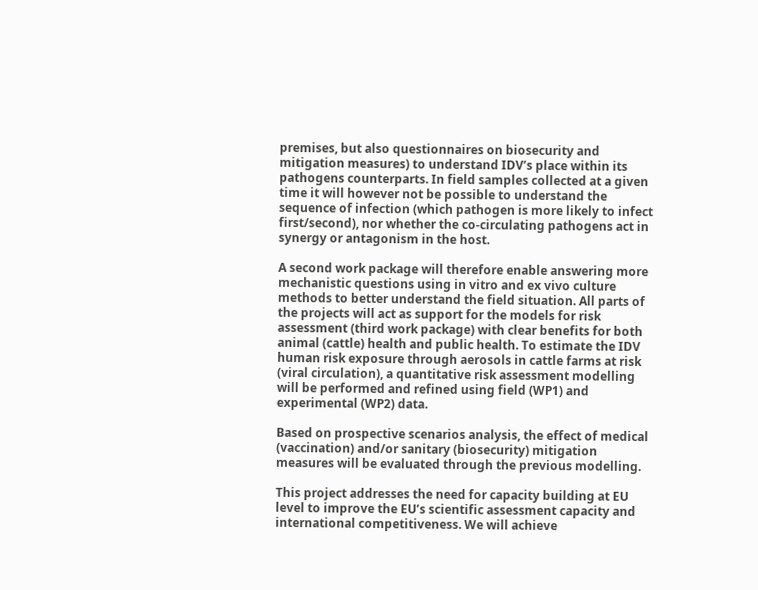premises, but also questionnaires on biosecurity and mitigation measures) to understand IDV’s place within its pathogens counterparts. In field samples collected at a given time it will however not be possible to understand the sequence of infection (which pathogen is more likely to infect first/second), nor whether the co-circulating pathogens act in synergy or antagonism in the host.

A second work package will therefore enable answering more mechanistic questions using in vitro and ex vivo culture methods to better understand the field situation. All parts of the projects will act as support for the models for risk assessment (third work package) with clear benefits for both animal (cattle) health and public health. To estimate the IDV human risk exposure through aerosols in cattle farms at risk (viral circulation), a quantitative risk assessment modelling will be performed and refined using field (WP1) and experimental (WP2) data.

Based on prospective scenarios analysis, the effect of medical (vaccination) and/or sanitary (biosecurity) mitigation measures will be evaluated through the previous modelling.

This project addresses the need for capacity building at EU level to improve the EU’s scientific assessment capacity and international competitiveness. We will achieve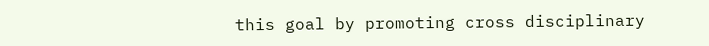this goal by promoting cross disciplinary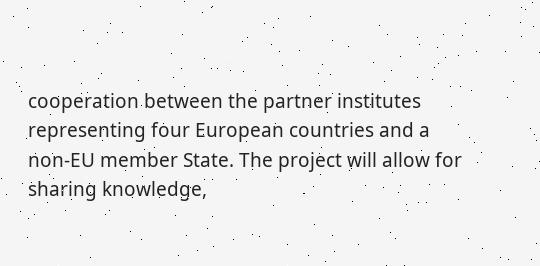cooperation between the partner institutes representing four European countries and a non-EU member State. The project will allow for sharing knowledge,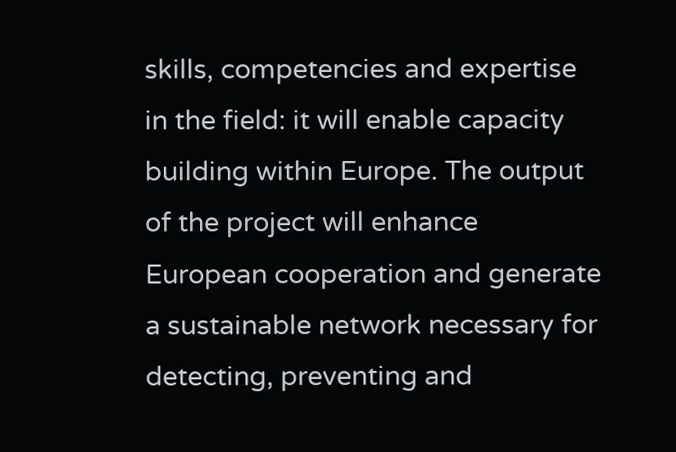skills, competencies and expertise in the field: it will enable capacity building within Europe. The output of the project will enhance European cooperation and generate a sustainable network necessary for detecting, preventing and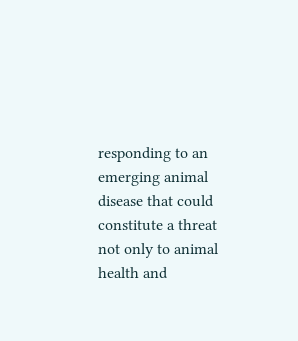responding to an emerging animal disease that could constitute a threat not only to animal health and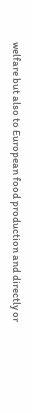welfare but also to European food production and directly or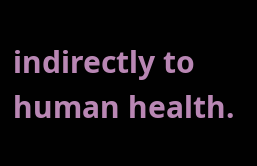indirectly to human health.